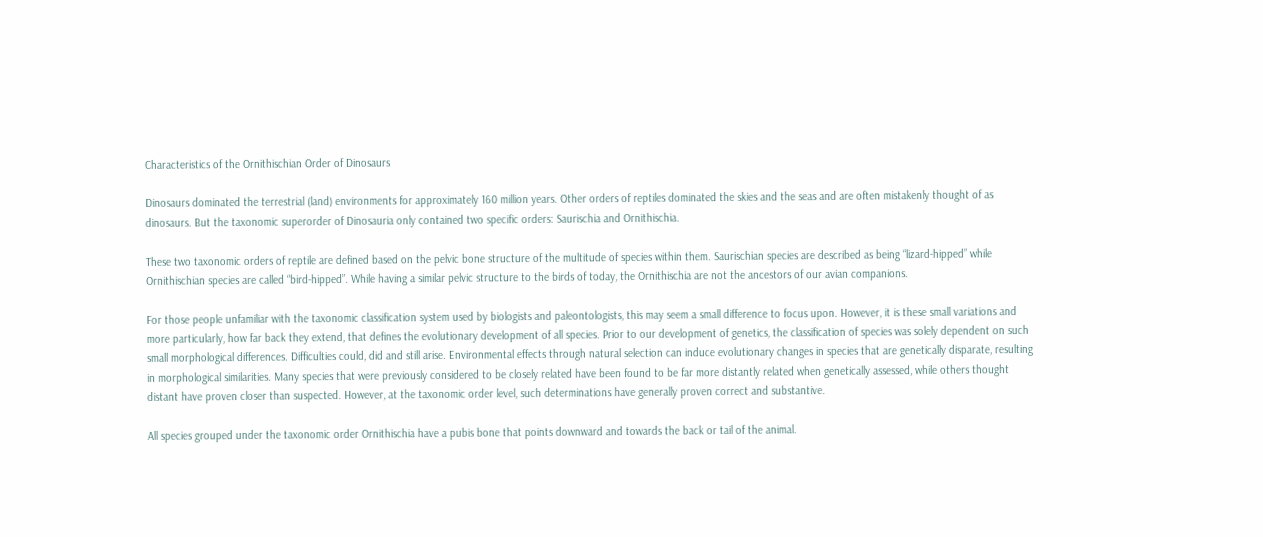Characteristics of the Ornithischian Order of Dinosaurs

Dinosaurs dominated the terrestrial (land) environments for approximately 160 million years. Other orders of reptiles dominated the skies and the seas and are often mistakenly thought of as dinosaurs. But the taxonomic superorder of Dinosauria only contained two specific orders: Saurischia and Ornithischia.

These two taxonomic orders of reptile are defined based on the pelvic bone structure of the multitude of species within them. Saurischian species are described as being “lizard-hipped” while Ornithischian species are called “bird-hipped”. While having a similar pelvic structure to the birds of today, the Ornithischia are not the ancestors of our avian companions.

For those people unfamiliar with the taxonomic classification system used by biologists and paleontologists, this may seem a small difference to focus upon. However, it is these small variations and more particularly, how far back they extend, that defines the evolutionary development of all species. Prior to our development of genetics, the classification of species was solely dependent on such small morphological differences. Difficulties could, did and still arise. Environmental effects through natural selection can induce evolutionary changes in species that are genetically disparate, resulting in morphological similarities. Many species that were previously considered to be closely related have been found to be far more distantly related when genetically assessed, while others thought distant have proven closer than suspected. However, at the taxonomic order level, such determinations have generally proven correct and substantive.

All species grouped under the taxonomic order Ornithischia have a pubis bone that points downward and towards the back or tail of the animal.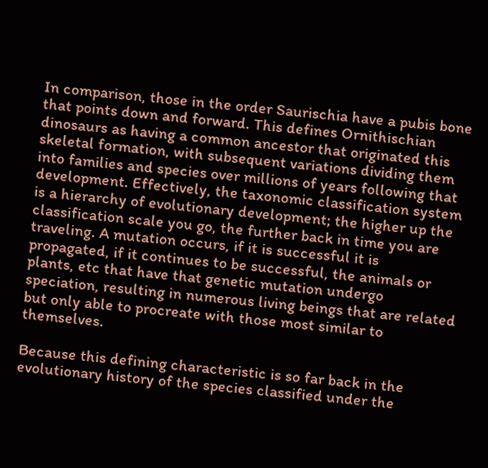In comparison, those in the order Saurischia have a pubis bone that points down and forward. This defines Ornithischian dinosaurs as having a common ancestor that originated this skeletal formation, with subsequent variations dividing them into families and species over millions of years following that development. Effectively, the taxonomic classification system is a hierarchy of evolutionary development; the higher up the classification scale you go, the further back in time you are traveling. A mutation occurs, if it is successful it is propagated, if it continues to be successful, the animals or plants, etc that have that genetic mutation undergo speciation, resulting in numerous living beings that are related but only able to procreate with those most similar to themselves.

Because this defining characteristic is so far back in the evolutionary history of the species classified under the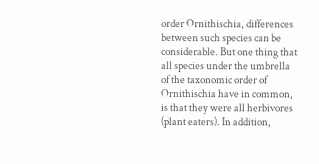order Ornithischia, differences between such species can be considerable. But one thing that all species under the umbrella of the taxonomic order of Ornithischia have in common, is that they were all herbivores (plant eaters). In addition,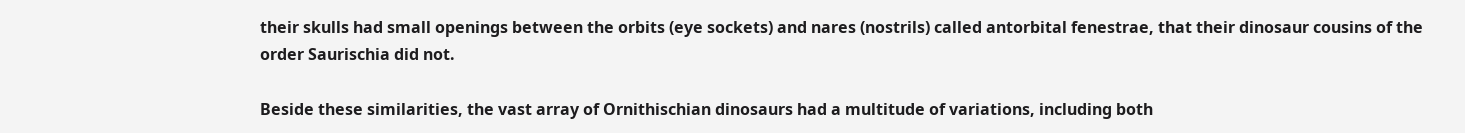their skulls had small openings between the orbits (eye sockets) and nares (nostrils) called antorbital fenestrae, that their dinosaur cousins of the order Saurischia did not.

Beside these similarities, the vast array of Ornithischian dinosaurs had a multitude of variations, including both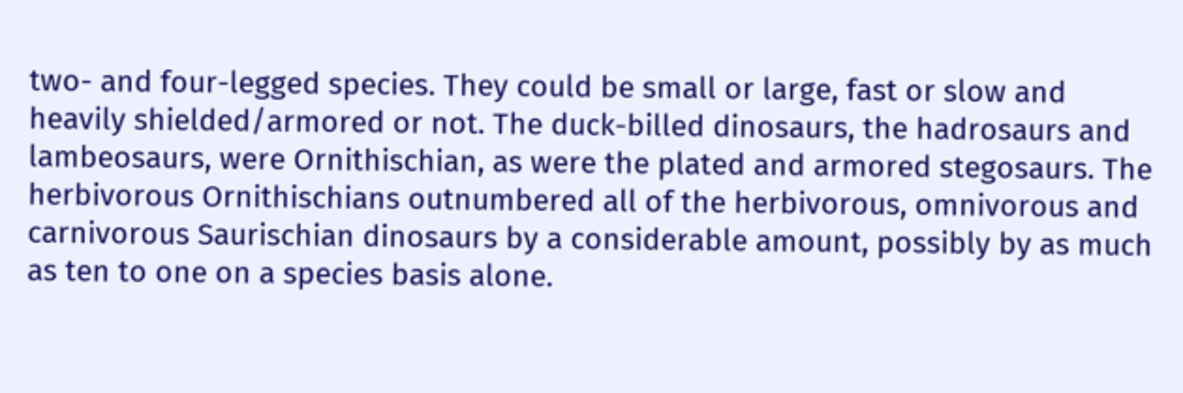two- and four-legged species. They could be small or large, fast or slow and heavily shielded/armored or not. The duck-billed dinosaurs, the hadrosaurs and lambeosaurs, were Ornithischian, as were the plated and armored stegosaurs. The herbivorous Ornithischians outnumbered all of the herbivorous, omnivorous and carnivorous Saurischian dinosaurs by a considerable amount, possibly by as much as ten to one on a species basis alone.